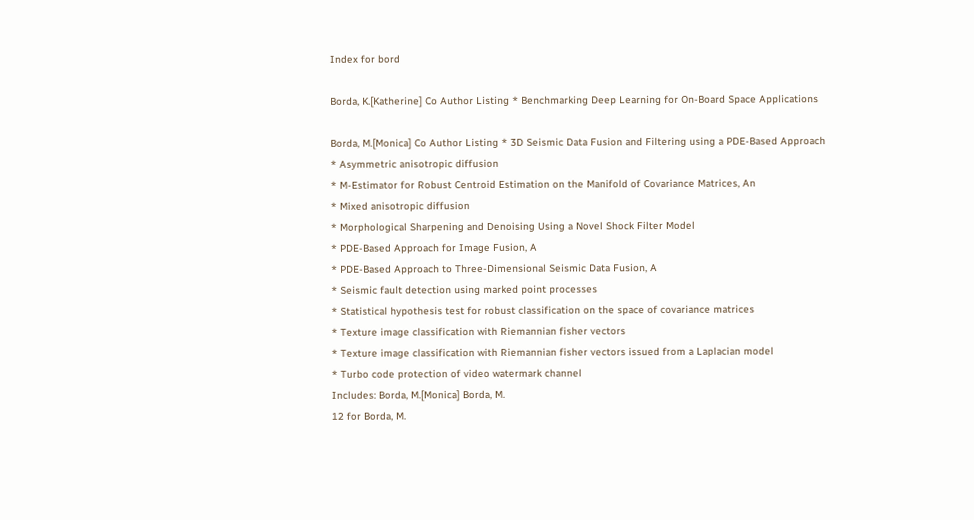Index for bord

Borda, K.[Katherine] Co Author Listing * Benchmarking Deep Learning for On-Board Space Applications

Borda, M.[Monica] Co Author Listing * 3D Seismic Data Fusion and Filtering using a PDE-Based Approach
* Asymmetric anisotropic diffusion
* M-Estimator for Robust Centroid Estimation on the Manifold of Covariance Matrices, An
* Mixed anisotropic diffusion
* Morphological Sharpening and Denoising Using a Novel Shock Filter Model
* PDE-Based Approach for Image Fusion, A
* PDE-Based Approach to Three-Dimensional Seismic Data Fusion, A
* Seismic fault detection using marked point processes
* Statistical hypothesis test for robust classification on the space of covariance matrices
* Texture image classification with Riemannian fisher vectors
* Texture image classification with Riemannian fisher vectors issued from a Laplacian model
* Turbo code protection of video watermark channel
Includes: Borda, M.[Monica] Borda, M.
12 for Borda, M.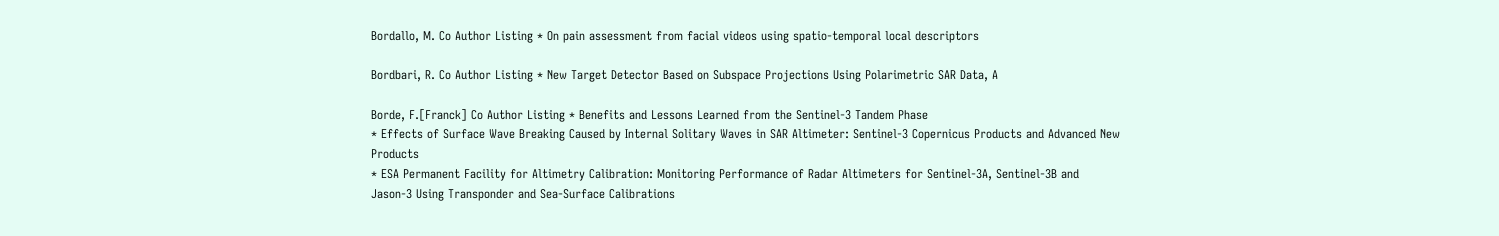Bordallo, M. Co Author Listing * On pain assessment from facial videos using spatio-temporal local descriptors

Bordbari, R. Co Author Listing * New Target Detector Based on Subspace Projections Using Polarimetric SAR Data, A

Borde, F.[Franck] Co Author Listing * Benefits and Lessons Learned from the Sentinel-3 Tandem Phase
* Effects of Surface Wave Breaking Caused by Internal Solitary Waves in SAR Altimeter: Sentinel-3 Copernicus Products and Advanced New Products
* ESA Permanent Facility for Altimetry Calibration: Monitoring Performance of Radar Altimeters for Sentinel-3A, Sentinel-3B and Jason-3 Using Transponder and Sea-Surface Calibrations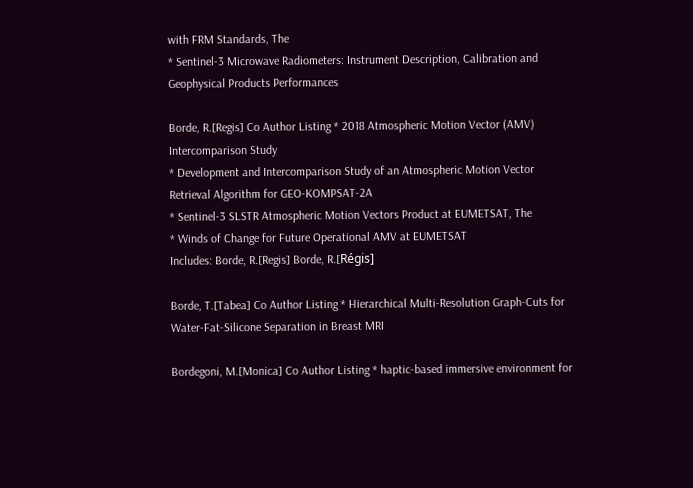with FRM Standards, The
* Sentinel-3 Microwave Radiometers: Instrument Description, Calibration and Geophysical Products Performances

Borde, R.[Regis] Co Author Listing * 2018 Atmospheric Motion Vector (AMV) Intercomparison Study
* Development and Intercomparison Study of an Atmospheric Motion Vector Retrieval Algorithm for GEO-KOMPSAT-2A
* Sentinel-3 SLSTR Atmospheric Motion Vectors Product at EUMETSAT, The
* Winds of Change for Future Operational AMV at EUMETSAT
Includes: Borde, R.[Regis] Borde, R.[Régis]

Borde, T.[Tabea] Co Author Listing * Hierarchical Multi-Resolution Graph-Cuts for Water-Fat-Silicone Separation in Breast MRI

Bordegoni, M.[Monica] Co Author Listing * haptic-based immersive environment for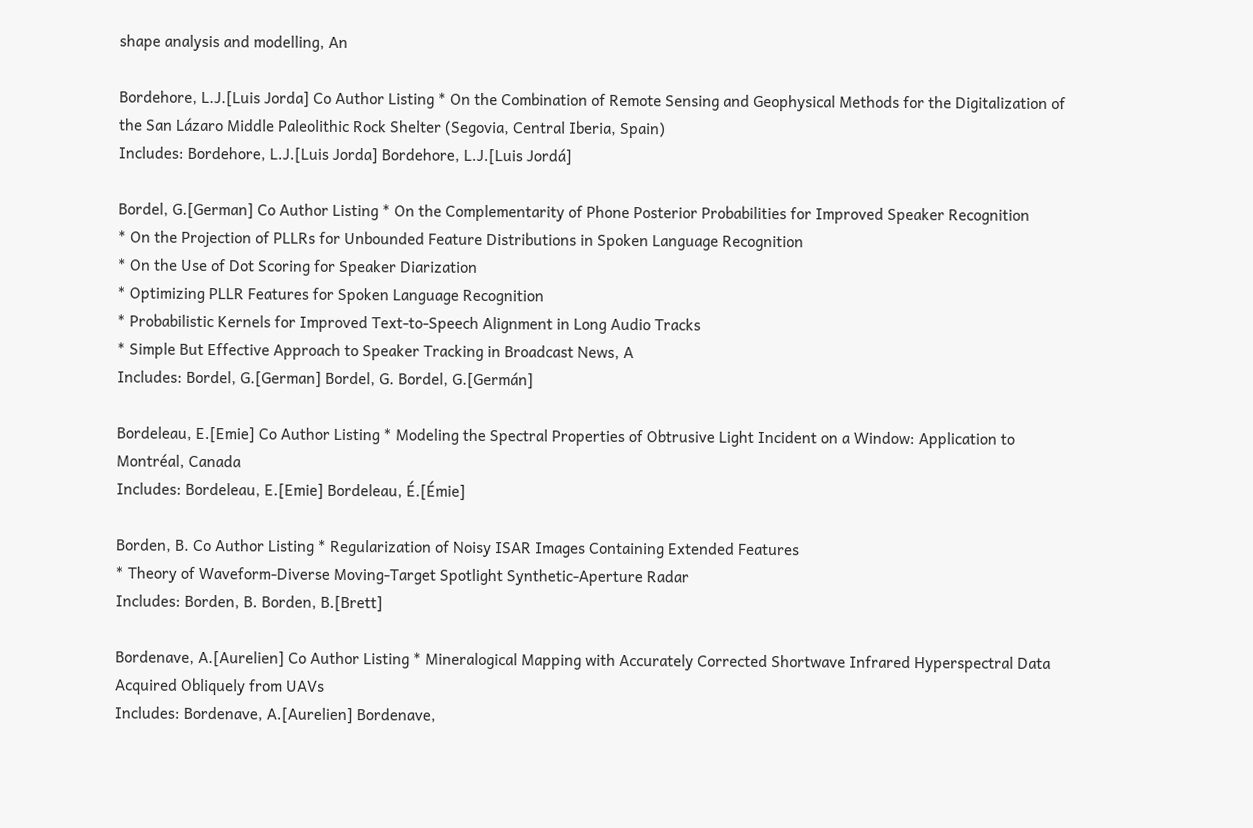shape analysis and modelling, An

Bordehore, L.J.[Luis Jorda] Co Author Listing * On the Combination of Remote Sensing and Geophysical Methods for the Digitalization of the San Lázaro Middle Paleolithic Rock Shelter (Segovia, Central Iberia, Spain)
Includes: Bordehore, L.J.[Luis Jorda] Bordehore, L.J.[Luis Jordá]

Bordel, G.[German] Co Author Listing * On the Complementarity of Phone Posterior Probabilities for Improved Speaker Recognition
* On the Projection of PLLRs for Unbounded Feature Distributions in Spoken Language Recognition
* On the Use of Dot Scoring for Speaker Diarization
* Optimizing PLLR Features for Spoken Language Recognition
* Probabilistic Kernels for Improved Text-to-Speech Alignment in Long Audio Tracks
* Simple But Effective Approach to Speaker Tracking in Broadcast News, A
Includes: Bordel, G.[German] Bordel, G. Bordel, G.[Germán]

Bordeleau, E.[Emie] Co Author Listing * Modeling the Spectral Properties of Obtrusive Light Incident on a Window: Application to Montréal, Canada
Includes: Bordeleau, E.[Emie] Bordeleau, É.[Émie]

Borden, B. Co Author Listing * Regularization of Noisy ISAR Images Containing Extended Features
* Theory of Waveform-Diverse Moving-Target Spotlight Synthetic-Aperture Radar
Includes: Borden, B. Borden, B.[Brett]

Bordenave, A.[Aurelien] Co Author Listing * Mineralogical Mapping with Accurately Corrected Shortwave Infrared Hyperspectral Data Acquired Obliquely from UAVs
Includes: Bordenave, A.[Aurelien] Bordenave,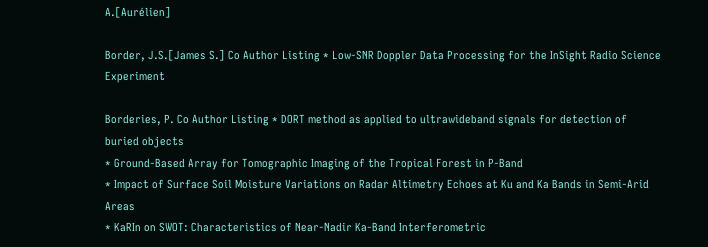A.[Aurélien]

Border, J.S.[James S.] Co Author Listing * Low-SNR Doppler Data Processing for the InSight Radio Science Experiment

Borderies, P. Co Author Listing * DORT method as applied to ultrawideband signals for detection of buried objects
* Ground-Based Array for Tomographic Imaging of the Tropical Forest in P-Band
* Impact of Surface Soil Moisture Variations on Radar Altimetry Echoes at Ku and Ka Bands in Semi-Arid Areas
* KaRIn on SWOT: Characteristics of Near-Nadir Ka-Band Interferometric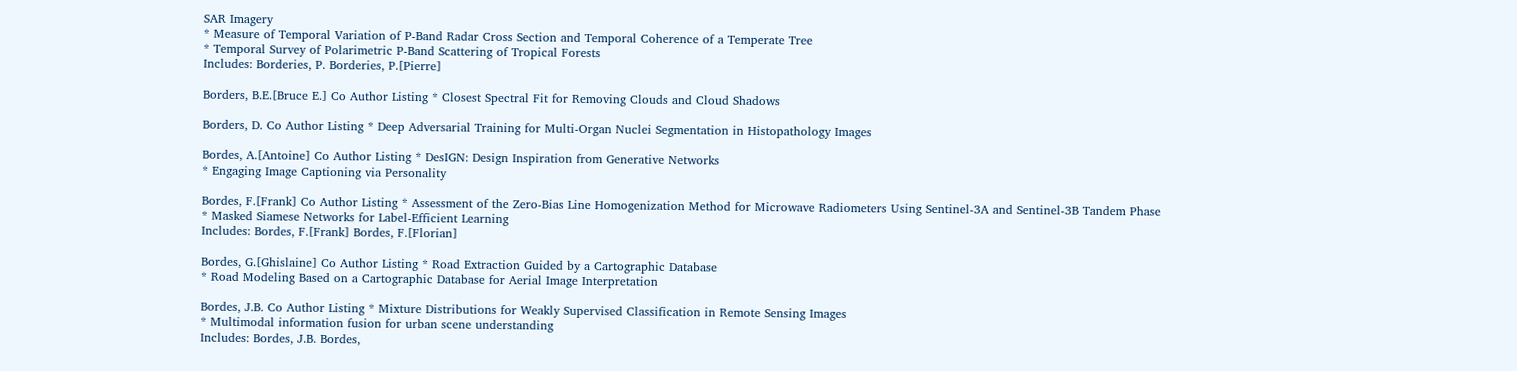SAR Imagery
* Measure of Temporal Variation of P-Band Radar Cross Section and Temporal Coherence of a Temperate Tree
* Temporal Survey of Polarimetric P-Band Scattering of Tropical Forests
Includes: Borderies, P. Borderies, P.[Pierre]

Borders, B.E.[Bruce E.] Co Author Listing * Closest Spectral Fit for Removing Clouds and Cloud Shadows

Borders, D. Co Author Listing * Deep Adversarial Training for Multi-Organ Nuclei Segmentation in Histopathology Images

Bordes, A.[Antoine] Co Author Listing * DesIGN: Design Inspiration from Generative Networks
* Engaging Image Captioning via Personality

Bordes, F.[Frank] Co Author Listing * Assessment of the Zero-Bias Line Homogenization Method for Microwave Radiometers Using Sentinel-3A and Sentinel-3B Tandem Phase
* Masked Siamese Networks for Label-Efficient Learning
Includes: Bordes, F.[Frank] Bordes, F.[Florian]

Bordes, G.[Ghislaine] Co Author Listing * Road Extraction Guided by a Cartographic Database
* Road Modeling Based on a Cartographic Database for Aerial Image Interpretation

Bordes, J.B. Co Author Listing * Mixture Distributions for Weakly Supervised Classification in Remote Sensing Images
* Multimodal information fusion for urban scene understanding
Includes: Bordes, J.B. Bordes,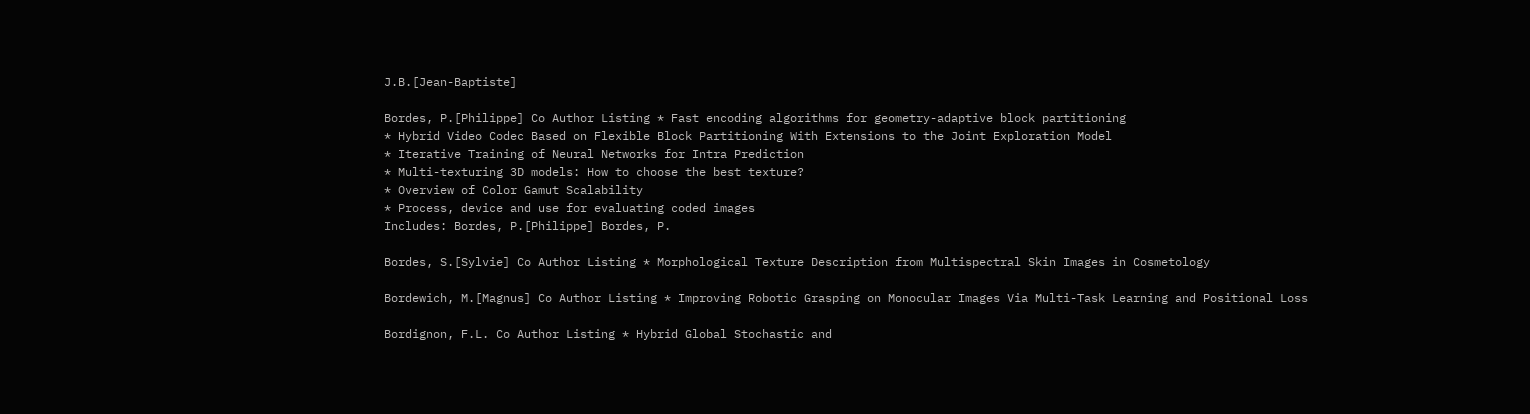J.B.[Jean-Baptiste]

Bordes, P.[Philippe] Co Author Listing * Fast encoding algorithms for geometry-adaptive block partitioning
* Hybrid Video Codec Based on Flexible Block Partitioning With Extensions to the Joint Exploration Model
* Iterative Training of Neural Networks for Intra Prediction
* Multi-texturing 3D models: How to choose the best texture?
* Overview of Color Gamut Scalability
* Process, device and use for evaluating coded images
Includes: Bordes, P.[Philippe] Bordes, P.

Bordes, S.[Sylvie] Co Author Listing * Morphological Texture Description from Multispectral Skin Images in Cosmetology

Bordewich, M.[Magnus] Co Author Listing * Improving Robotic Grasping on Monocular Images Via Multi-Task Learning and Positional Loss

Bordignon, F.L. Co Author Listing * Hybrid Global Stochastic and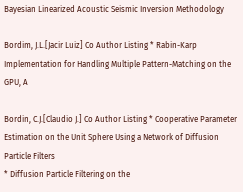Bayesian Linearized Acoustic Seismic Inversion Methodology

Bordim, J.L.[Jacir Luiz] Co Author Listing * Rabin-Karp Implementation for Handling Multiple Pattern-Matching on the GPU, A

Bordin, C.J.[Claudio J.] Co Author Listing * Cooperative Parameter Estimation on the Unit Sphere Using a Network of Diffusion Particle Filters
* Diffusion Particle Filtering on the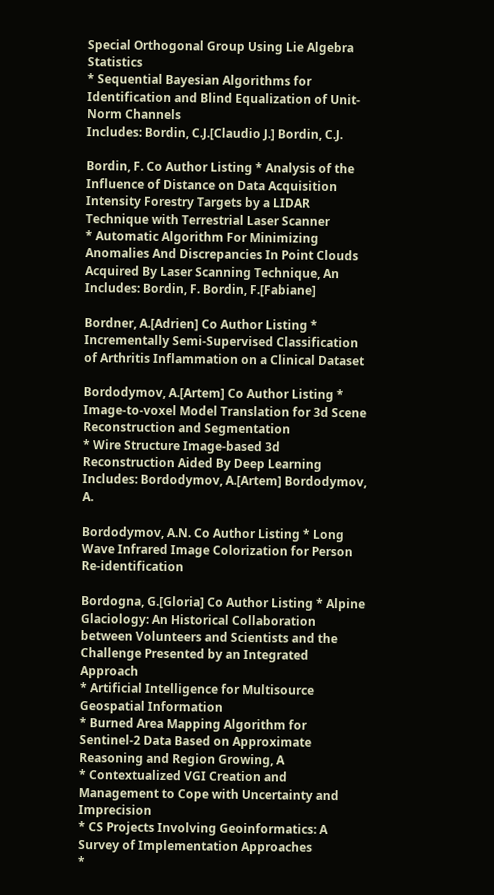Special Orthogonal Group Using Lie Algebra Statistics
* Sequential Bayesian Algorithms for Identification and Blind Equalization of Unit-Norm Channels
Includes: Bordin, C.J.[Claudio J.] Bordin, C.J.

Bordin, F. Co Author Listing * Analysis of the Influence of Distance on Data Acquisition Intensity Forestry Targets by a LIDAR Technique with Terrestrial Laser Scanner
* Automatic Algorithm For Minimizing Anomalies And Discrepancies In Point Clouds Acquired By Laser Scanning Technique, An
Includes: Bordin, F. Bordin, F.[Fabiane]

Bordner, A.[Adrien] Co Author Listing * Incrementally Semi-Supervised Classification of Arthritis Inflammation on a Clinical Dataset

Bordodymov, A.[Artem] Co Author Listing * Image-to-voxel Model Translation for 3d Scene Reconstruction and Segmentation
* Wire Structure Image-based 3d Reconstruction Aided By Deep Learning
Includes: Bordodymov, A.[Artem] Bordodymov, A.

Bordodymov, A.N. Co Author Listing * Long Wave Infrared Image Colorization for Person Re-identification

Bordogna, G.[Gloria] Co Author Listing * Alpine Glaciology: An Historical Collaboration between Volunteers and Scientists and the Challenge Presented by an Integrated Approach
* Artificial Intelligence for Multisource Geospatial Information
* Burned Area Mapping Algorithm for Sentinel-2 Data Based on Approximate Reasoning and Region Growing, A
* Contextualized VGI Creation and Management to Cope with Uncertainty and Imprecision
* CS Projects Involving Geoinformatics: A Survey of Implementation Approaches
*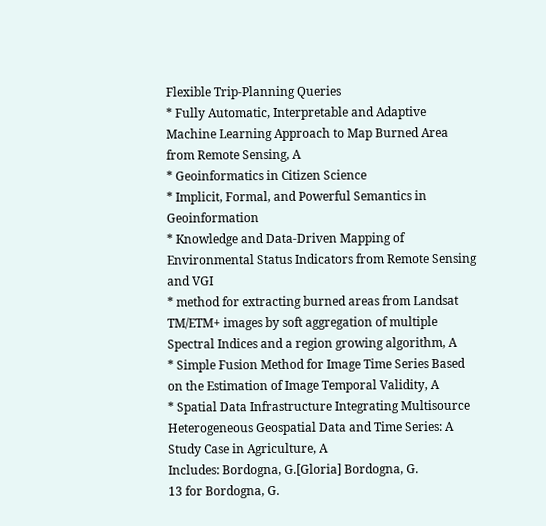Flexible Trip-Planning Queries
* Fully Automatic, Interpretable and Adaptive Machine Learning Approach to Map Burned Area from Remote Sensing, A
* Geoinformatics in Citizen Science
* Implicit, Formal, and Powerful Semantics in Geoinformation
* Knowledge and Data-Driven Mapping of Environmental Status Indicators from Remote Sensing and VGI
* method for extracting burned areas from Landsat TM/ETM+ images by soft aggregation of multiple Spectral Indices and a region growing algorithm, A
* Simple Fusion Method for Image Time Series Based on the Estimation of Image Temporal Validity, A
* Spatial Data Infrastructure Integrating Multisource Heterogeneous Geospatial Data and Time Series: A Study Case in Agriculture, A
Includes: Bordogna, G.[Gloria] Bordogna, G.
13 for Bordogna, G.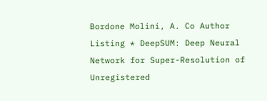Bordone Molini, A. Co Author Listing * DeepSUM: Deep Neural Network for Super-Resolution of Unregistered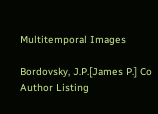Multitemporal Images

Bordovsky, J.P.[James P.] Co Author Listing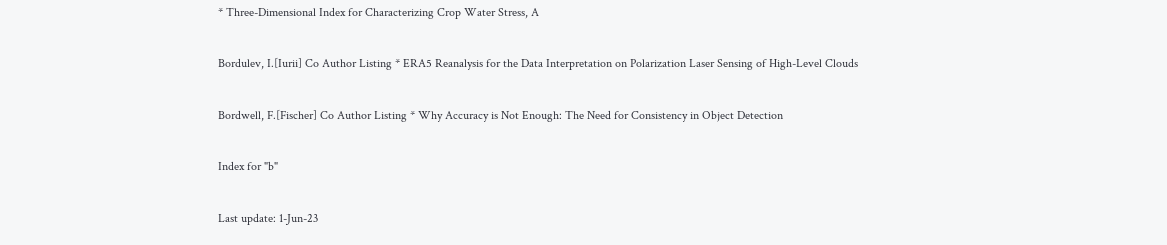* Three-Dimensional Index for Characterizing Crop Water Stress, A

Bordulev, I.[Iurii] Co Author Listing * ERA5 Reanalysis for the Data Interpretation on Polarization Laser Sensing of High-Level Clouds

Bordwell, F.[Fischer] Co Author Listing * Why Accuracy is Not Enough: The Need for Consistency in Object Detection

Index for "b"

Last update: 1-Jun-23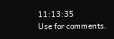11:13:35
Use for comments.